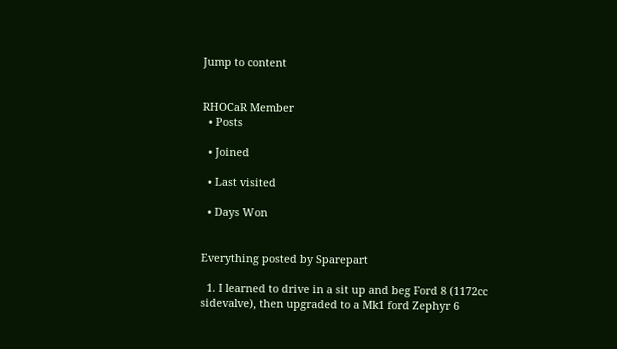Jump to content


RHOCaR Member
  • Posts

  • Joined

  • Last visited

  • Days Won


Everything posted by Sparepart

  1. I learned to drive in a sit up and beg Ford 8 (1172cc sidevalve), then upgraded to a Mk1 ford Zephyr 6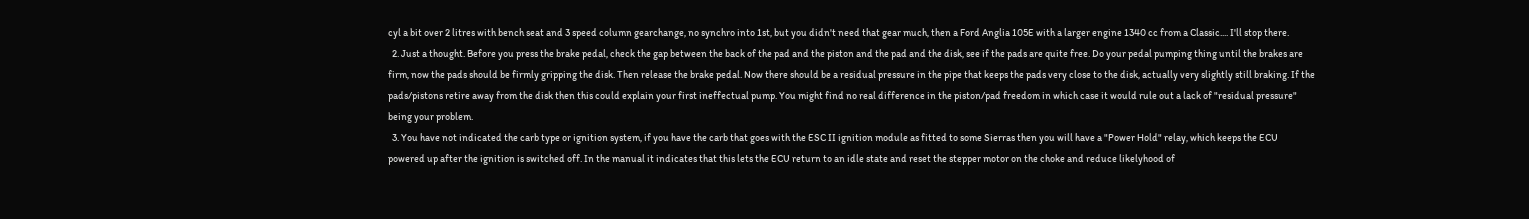cyl a bit over 2 litres with bench seat and 3 speed column gearchange, no synchro into 1st, but you didn't need that gear much, then a Ford Anglia 105E with a larger engine 1340 cc from a Classic.... I'll stop there.
  2. Just a thought. Before you press the brake pedal, check the gap between the back of the pad and the piston and the pad and the disk, see if the pads are quite free. Do your pedal pumping thing until the brakes are firm, now the pads should be firmly gripping the disk. Then release the brake pedal. Now there should be a residual pressure in the pipe that keeps the pads very close to the disk, actually very slightly still braking. If the pads/pistons retire away from the disk then this could explain your first ineffectual pump. You might find no real difference in the piston/pad freedom in which case it would rule out a lack of "residual pressure" being your problem.
  3. You have not indicated the carb type or ignition system, if you have the carb that goes with the ESC II ignition module as fitted to some Sierras then you will have a "Power Hold" relay, which keeps the ECU powered up after the ignition is switched off. In the manual it indicates that this lets the ECU return to an idle state and reset the stepper motor on the choke and reduce likelyhood of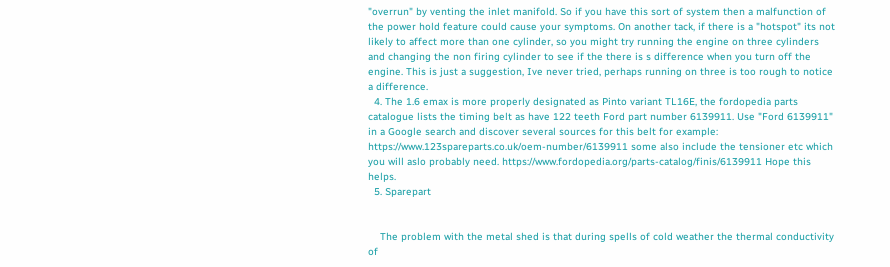"overrun" by venting the inlet manifold. So if you have this sort of system then a malfunction of the power hold feature could cause your symptoms. On another tack, if there is a "hotspot" its not likely to affect more than one cylinder, so you might try running the engine on three cylinders and changing the non firing cylinder to see if the there is s difference when you turn off the engine. This is just a suggestion, Ive never tried, perhaps running on three is too rough to notice a difference.
  4. The 1.6 emax is more properly designated as Pinto variant TL16E, the fordopedia parts catalogue lists the timing belt as have 122 teeth Ford part number 6139911. Use "Ford 6139911" in a Google search and discover several sources for this belt for example: https://www.123spareparts.co.uk/oem-number/6139911 some also include the tensioner etc which you will aslo probably need. https://www.fordopedia.org/parts-catalog/finis/6139911 Hope this helps.
  5. Sparepart


    The problem with the metal shed is that during spells of cold weather the thermal conductivity of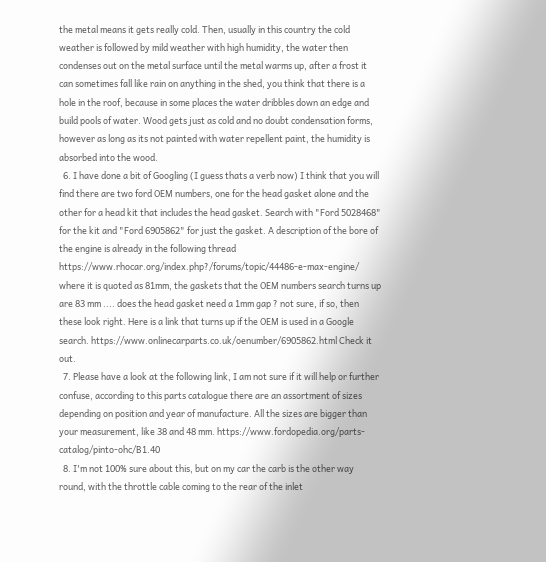the metal means it gets really cold. Then, usually in this country the cold weather is followed by mild weather with high humidity, the water then condenses out on the metal surface until the metal warms up, after a frost it can sometimes fall like rain on anything in the shed, you think that there is a hole in the roof, because in some places the water dribbles down an edge and build pools of water. Wood gets just as cold and no doubt condensation forms, however as long as its not painted with water repellent paint, the humidity is absorbed into the wood.
  6. I have done a bit of Googling (I guess thats a verb now) I think that you will find there are two ford OEM numbers, one for the head gasket alone and the other for a head kit that includes the head gasket. Search with "Ford 5028468" for the kit and "Ford 6905862" for just the gasket. A description of the bore of the engine is already in the following thread https://www.rhocar.org/index.php?/forums/topic/44486-e-max-engine/ where it is quoted as 81mm, the gaskets that the OEM numbers search turns up are 83 mm .... does the head gasket need a 1mm gap ? not sure, if so, then these look right. Here is a link that turns up if the OEM is used in a Google search. https://www.onlinecarparts.co.uk/oenumber/6905862.html Check it out.
  7. Please have a look at the following link, I am not sure if it will help or further confuse, according to this parts catalogue there are an assortment of sizes depending on position and year of manufacture. All the sizes are bigger than your measurement, like 38 and 48 mm. https://www.fordopedia.org/parts-catalog/pinto-ohc/B1.40
  8. I'm not 100% sure about this, but on my car the carb is the other way round, with the throttle cable coming to the rear of the inlet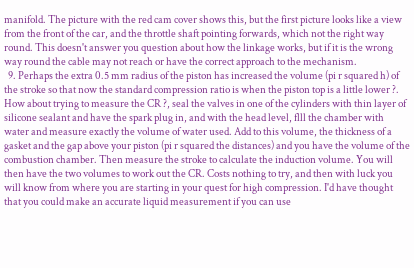manifold. The picture with the red cam cover shows this, but the first picture looks like a view from the front of the car, and the throttle shaft pointing forwards, which not the right way round. This doesn't answer you question about how the linkage works, but if it is the wrong way round the cable may not reach or have the correct approach to the mechanism.
  9. Perhaps the extra 0.5 mm radius of the piston has increased the volume (pi r squared h) of the stroke so that now the standard compression ratio is when the piston top is a little lower ?. How about trying to measure the CR ?, seal the valves in one of the cylinders with thin layer of silicone sealant and have the spark plug in, and with the head level, flll the chamber with water and measure exactly the volume of water used. Add to this volume, the thickness of a gasket and the gap above your piston (pi r squared the distances) and you have the volume of the combustion chamber. Then measure the stroke to calculate the induction volume. You will then have the two volumes to work out the CR. Costs nothing to try, and then with luck you will know from where you are starting in your quest for high compression. I'd have thought that you could make an accurate liquid measurement if you can use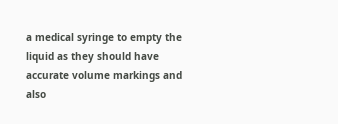a medical syringe to empty the liquid as they should have accurate volume markings and also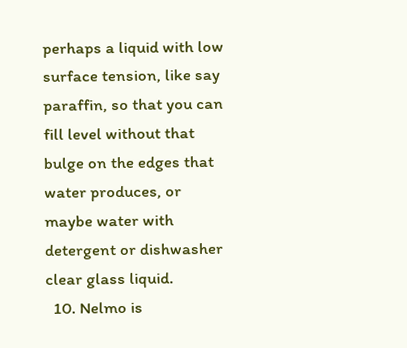perhaps a liquid with low surface tension, like say paraffin, so that you can fill level without that bulge on the edges that water produces, or maybe water with detergent or dishwasher clear glass liquid.
  10. Nelmo is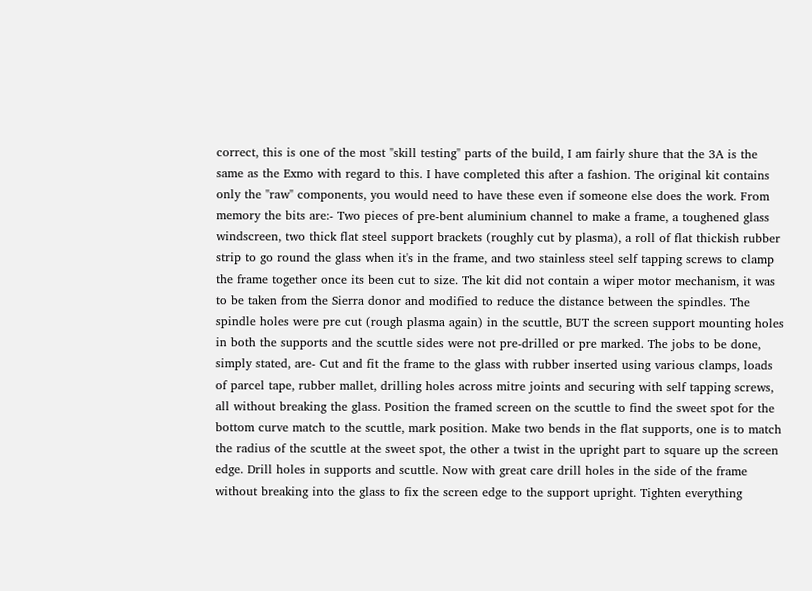correct, this is one of the most "skill testing" parts of the build, I am fairly shure that the 3A is the same as the Exmo with regard to this. I have completed this after a fashion. The original kit contains only the "raw" components, you would need to have these even if someone else does the work. From memory the bits are:- Two pieces of pre-bent aluminium channel to make a frame, a toughened glass windscreen, two thick flat steel support brackets (roughly cut by plasma), a roll of flat thickish rubber strip to go round the glass when it's in the frame, and two stainless steel self tapping screws to clamp the frame together once its been cut to size. The kit did not contain a wiper motor mechanism, it was to be taken from the Sierra donor and modified to reduce the distance between the spindles. The spindle holes were pre cut (rough plasma again) in the scuttle, BUT the screen support mounting holes in both the supports and the scuttle sides were not pre-drilled or pre marked. The jobs to be done, simply stated, are- Cut and fit the frame to the glass with rubber inserted using various clamps, loads of parcel tape, rubber mallet, drilling holes across mitre joints and securing with self tapping screws, all without breaking the glass. Position the framed screen on the scuttle to find the sweet spot for the bottom curve match to the scuttle, mark position. Make two bends in the flat supports, one is to match the radius of the scuttle at the sweet spot, the other a twist in the upright part to square up the screen edge. Drill holes in supports and scuttle. Now with great care drill holes in the side of the frame without breaking into the glass to fix the screen edge to the support upright. Tighten everything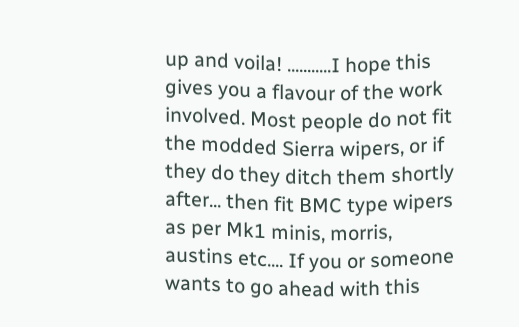up and voila! ...........I hope this gives you a flavour of the work involved. Most people do not fit the modded Sierra wipers, or if they do they ditch them shortly after... then fit BMC type wipers as per Mk1 minis, morris, austins etc.... If you or someone wants to go ahead with this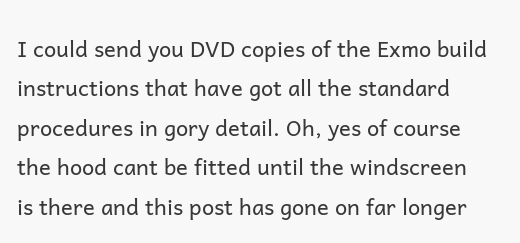I could send you DVD copies of the Exmo build instructions that have got all the standard procedures in gory detail. Oh, yes of course the hood cant be fitted until the windscreen is there and this post has gone on far longer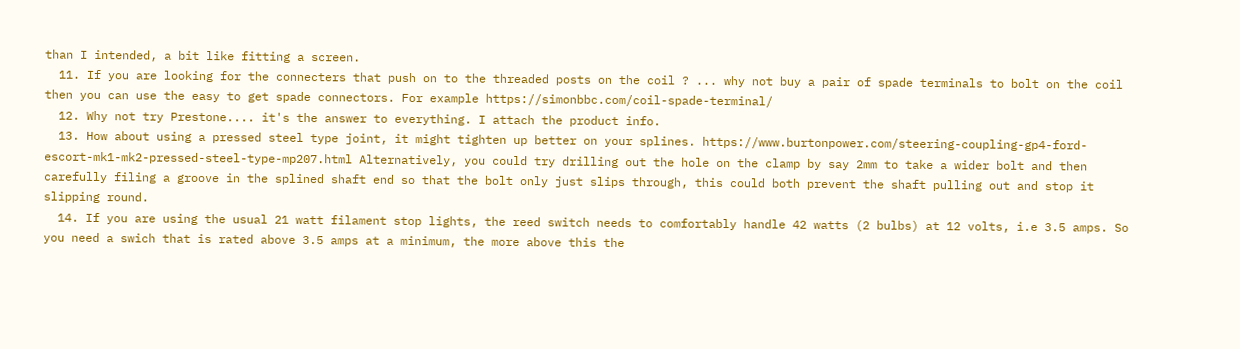than I intended, a bit like fitting a screen.
  11. If you are looking for the connecters that push on to the threaded posts on the coil ? ... why not buy a pair of spade terminals to bolt on the coil then you can use the easy to get spade connectors. For example https://simonbbc.com/coil-spade-terminal/
  12. Why not try Prestone.... it's the answer to everything. I attach the product info.
  13. How about using a pressed steel type joint, it might tighten up better on your splines. https://www.burtonpower.com/steering-coupling-gp4-ford-escort-mk1-mk2-pressed-steel-type-mp207.html Alternatively, you could try drilling out the hole on the clamp by say 2mm to take a wider bolt and then carefully filing a groove in the splined shaft end so that the bolt only just slips through, this could both prevent the shaft pulling out and stop it slipping round.
  14. If you are using the usual 21 watt filament stop lights, the reed switch needs to comfortably handle 42 watts (2 bulbs) at 12 volts, i.e 3.5 amps. So you need a swich that is rated above 3.5 amps at a minimum, the more above this the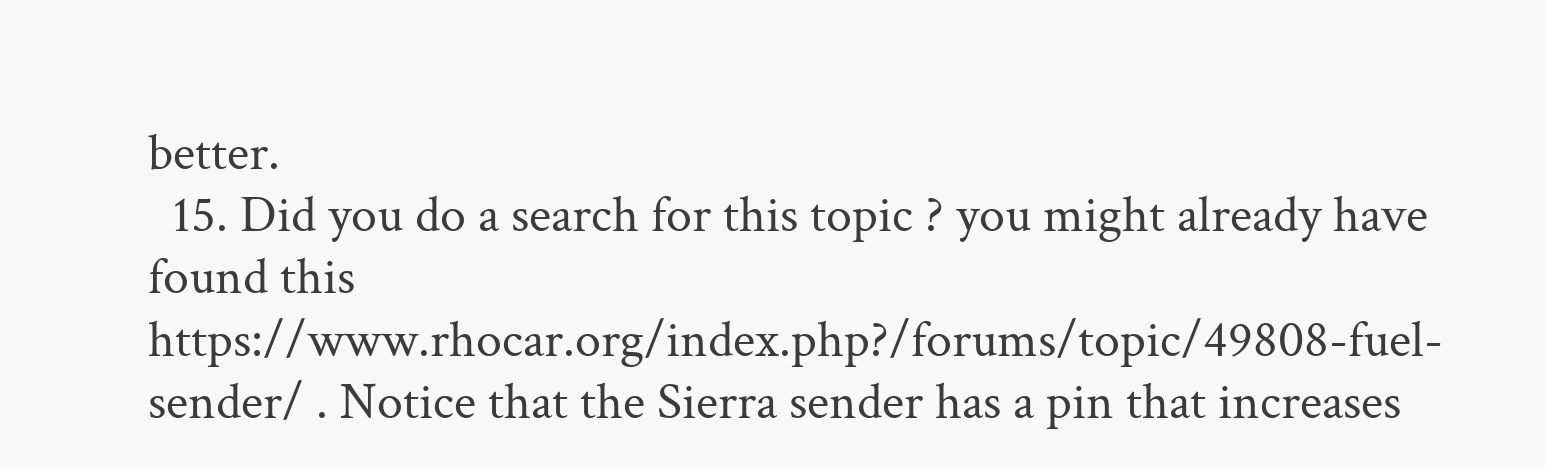better.
  15. Did you do a search for this topic ? you might already have found this https://www.rhocar.org/index.php?/forums/topic/49808-fuel-sender/ . Notice that the Sierra sender has a pin that increases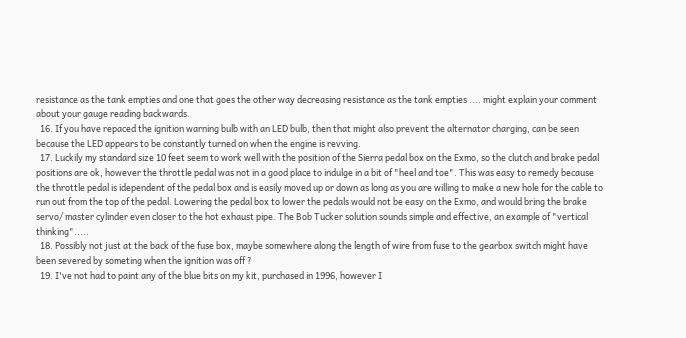resistance as the tank empties and one that goes the other way decreasing resistance as the tank empties .... might explain your comment about your gauge reading backwards.
  16. If you have repaced the ignition warning bulb with an LED bulb, then that might also prevent the alternator charging, can be seen because the LED appears to be constantly turned on when the engine is revving.
  17. Luckily my standard size 10 feet seem to work well with the position of the Sierra pedal box on the Exmo, so the clutch and brake pedal positions are ok, however the throttle pedal was not in a good place to indulge in a bit of "heel and toe". This was easy to remedy because the throttle pedal is idependent of the pedal box and is easily moved up or down as long as you are willing to make a new hole for the cable to run out from the top of the pedal. Lowering the pedal box to lower the pedals would not be easy on the Exmo, and would bring the brake servo/ master cylinder even closer to the hot exhaust pipe. The Bob Tucker solution sounds simple and effective, an example of "vertical thinking".....
  18. Possibly not just at the back of the fuse box, maybe somewhere along the length of wire from fuse to the gearbox switch might have been severed by someting when the ignition was off ?
  19. I've not had to paint any of the blue bits on my kit, purchased in 1996, however I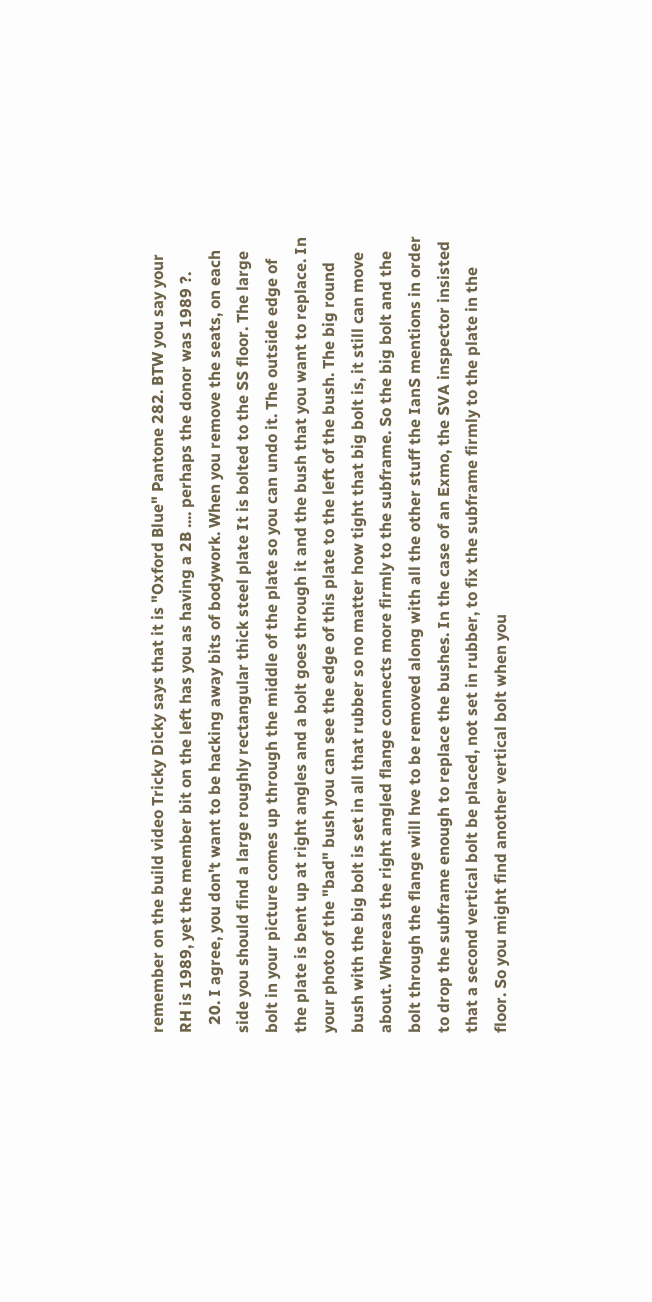remember on the build video Tricky Dicky says that it is "Oxford Blue" Pantone 282. BTW you say your RH is 1989, yet the member bit on the left has you as having a 2B .... perhaps the donor was 1989 ?.
  20. I agree, you don't want to be hacking away bits of bodywork. When you remove the seats, on each side you should find a large roughly rectangular thick steel plate It is bolted to the SS floor. The large bolt in your picture comes up through the middle of the plate so you can undo it. The outside edge of the plate is bent up at right angles and a bolt goes through it and the bush that you want to replace. In your photo of the "bad" bush you can see the edge of this plate to the left of the bush. The big round bush with the big bolt is set in all that rubber so no matter how tight that big bolt is, it still can move about. Whereas the right angled flange connects more firmly to the subframe. So the big bolt and the bolt through the flange will hve to be removed along with all the other stuff the IanS mentions in order to drop the subframe enough to replace the bushes. In the case of an Exmo, the SVA inspector insisted that a second vertical bolt be placed, not set in rubber, to fix the subframe firmly to the plate in the floor. So you might find another vertical bolt when you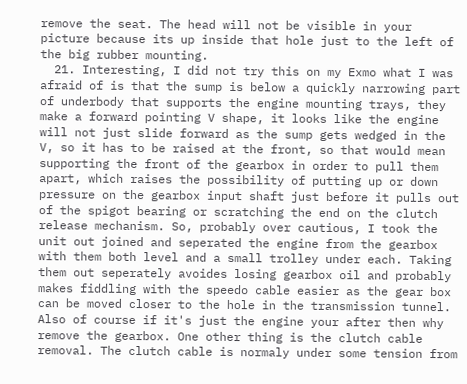remove the seat. The head will not be visible in your picture because its up inside that hole just to the left of the big rubber mounting.
  21. Interesting, I did not try this on my Exmo what I was afraid of is that the sump is below a quickly narrowing part of underbody that supports the engine mounting trays, they make a forward pointing V shape, it looks like the engine will not just slide forward as the sump gets wedged in the V, so it has to be raised at the front, so that would mean supporting the front of the gearbox in order to pull them apart, which raises the possibility of putting up or down pressure on the gearbox input shaft just before it pulls out of the spigot bearing or scratching the end on the clutch release mechanism. So, probably over cautious, I took the unit out joined and seperated the engine from the gearbox with them both level and a small trolley under each. Taking them out seperately avoides losing gearbox oil and probably makes fiddling with the speedo cable easier as the gear box can be moved closer to the hole in the transmission tunnel. Also of course if it's just the engine your after then why remove the gearbox. One other thing is the clutch cable removal. The clutch cable is normaly under some tension from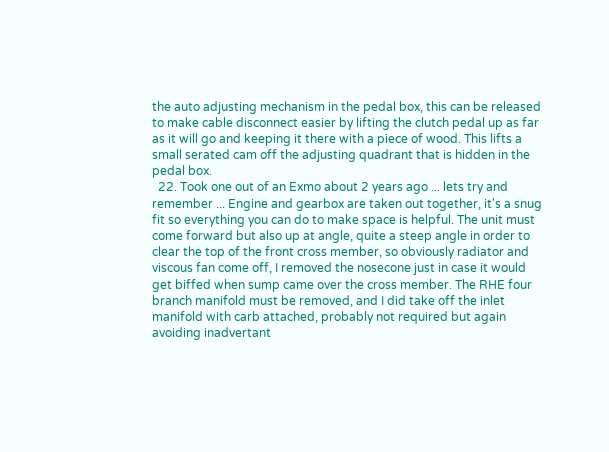the auto adjusting mechanism in the pedal box, this can be released to make cable disconnect easier by lifting the clutch pedal up as far as it will go and keeping it there with a piece of wood. This lifts a small serated cam off the adjusting quadrant that is hidden in the pedal box.
  22. Took one out of an Exmo about 2 years ago ... lets try and remember ... Engine and gearbox are taken out together, it's a snug fit so everything you can do to make space is helpful. The unit must come forward but also up at angle, quite a steep angle in order to clear the top of the front cross member, so obviously radiator and viscous fan come off, I removed the nosecone just in case it would get biffed when sump came over the cross member. The RHE four branch manifold must be removed, and I did take off the inlet manifold with carb attached, probably not required but again avoiding inadvertant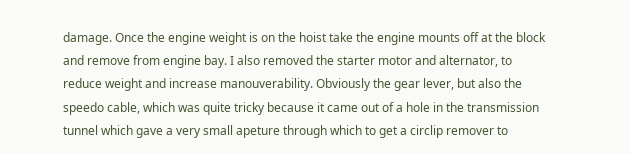damage. Once the engine weight is on the hoist take the engine mounts off at the block and remove from engine bay. I also removed the starter motor and alternator, to reduce weight and increase manouverability. Obviously the gear lever, but also the speedo cable, which was quite tricky because it came out of a hole in the transmission tunnel which gave a very small apeture through which to get a circlip remover to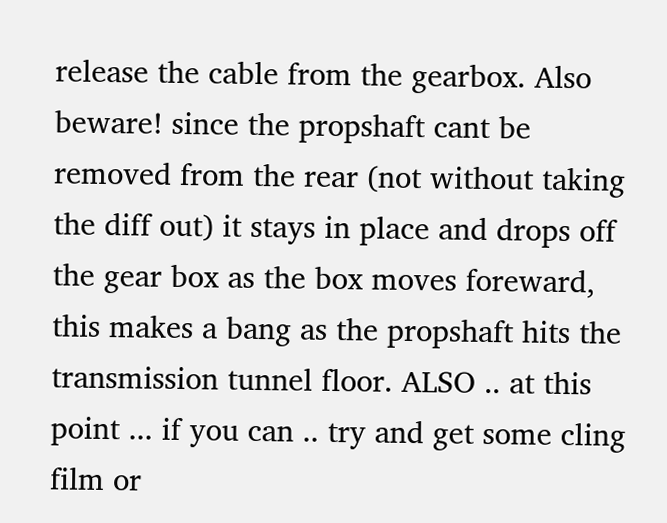release the cable from the gearbox. Also beware! since the propshaft cant be removed from the rear (not without taking the diff out) it stays in place and drops off the gear box as the box moves foreward, this makes a bang as the propshaft hits the transmission tunnel floor. ALSO .. at this point ... if you can .. try and get some cling film or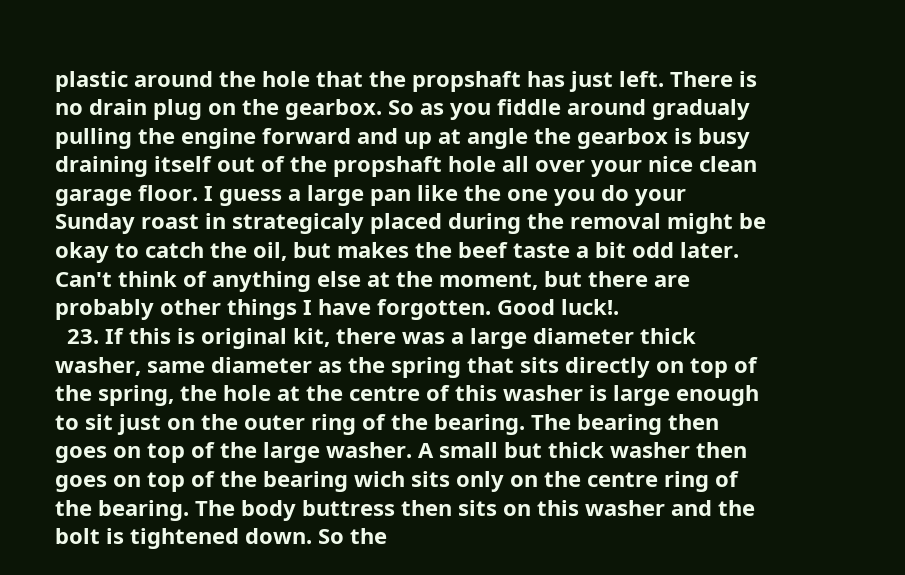plastic around the hole that the propshaft has just left. There is no drain plug on the gearbox. So as you fiddle around gradualy pulling the engine forward and up at angle the gearbox is busy draining itself out of the propshaft hole all over your nice clean garage floor. I guess a large pan like the one you do your Sunday roast in strategicaly placed during the removal might be okay to catch the oil, but makes the beef taste a bit odd later. Can't think of anything else at the moment, but there are probably other things I have forgotten. Good luck!.
  23. If this is original kit, there was a large diameter thick washer, same diameter as the spring that sits directly on top of the spring, the hole at the centre of this washer is large enough to sit just on the outer ring of the bearing. The bearing then goes on top of the large washer. A small but thick washer then goes on top of the bearing wich sits only on the centre ring of the bearing. The body buttress then sits on this washer and the bolt is tightened down. So the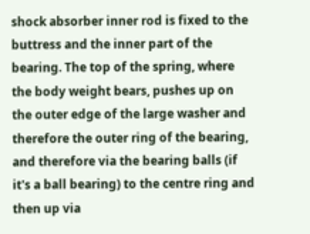shock absorber inner rod is fixed to the buttress and the inner part of the bearing. The top of the spring, where the body weight bears, pushes up on the outer edge of the large washer and therefore the outer ring of the bearing, and therefore via the bearing balls (if it's a ball bearing) to the centre ring and then up via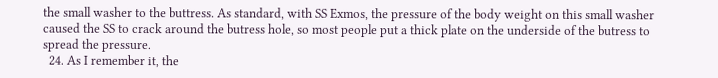the small washer to the buttress. As standard, with SS Exmos, the pressure of the body weight on this small washer caused the SS to crack around the butress hole, so most people put a thick plate on the underside of the butress to spread the pressure.
  24. As I remember it, the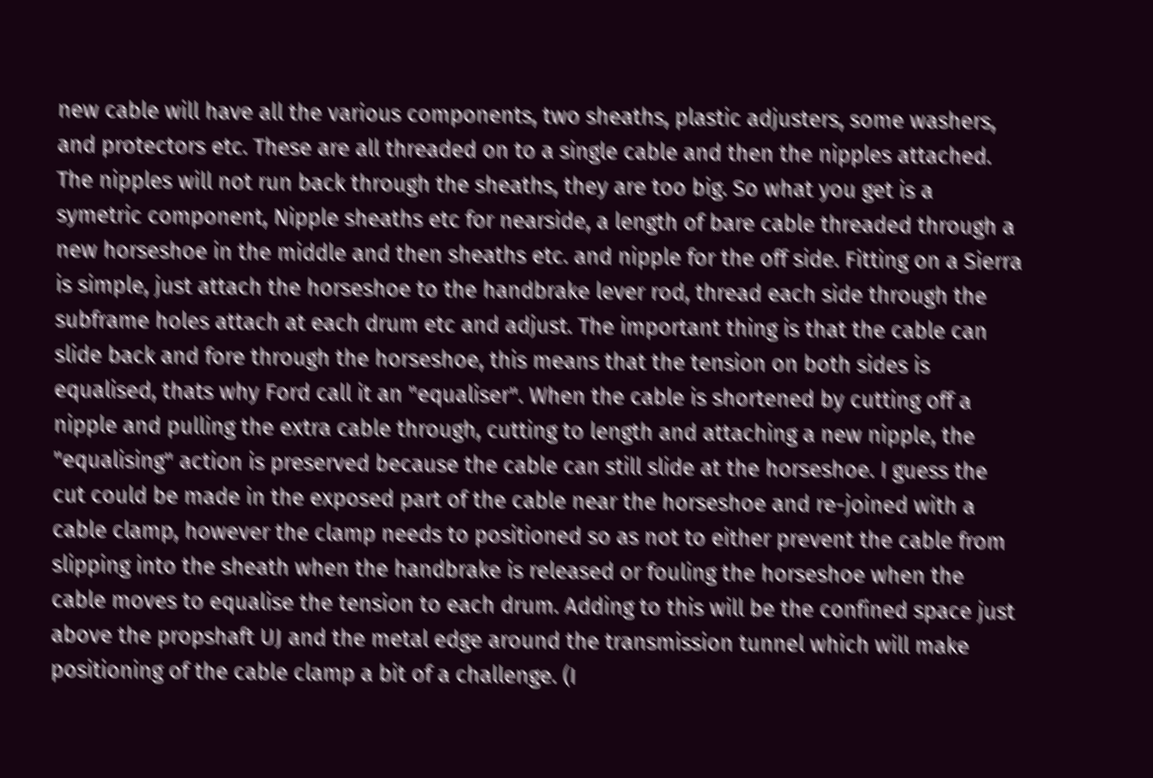new cable will have all the various components, two sheaths, plastic adjusters, some washers, and protectors etc. These are all threaded on to a single cable and then the nipples attached. The nipples will not run back through the sheaths, they are too big. So what you get is a symetric component, Nipple sheaths etc for nearside, a length of bare cable threaded through a new horseshoe in the middle and then sheaths etc. and nipple for the off side. Fitting on a Sierra is simple, just attach the horseshoe to the handbrake lever rod, thread each side through the subframe holes attach at each drum etc and adjust. The important thing is that the cable can slide back and fore through the horseshoe, this means that the tension on both sides is equalised, thats why Ford call it an "equaliser". When the cable is shortened by cutting off a nipple and pulling the extra cable through, cutting to length and attaching a new nipple, the "equalising" action is preserved because the cable can still slide at the horseshoe. I guess the cut could be made in the exposed part of the cable near the horseshoe and re-joined with a cable clamp, however the clamp needs to positioned so as not to either prevent the cable from slipping into the sheath when the handbrake is released or fouling the horseshoe when the cable moves to equalise the tension to each drum. Adding to this will be the confined space just above the propshaft UJ and the metal edge around the transmission tunnel which will make positioning of the cable clamp a bit of a challenge. (I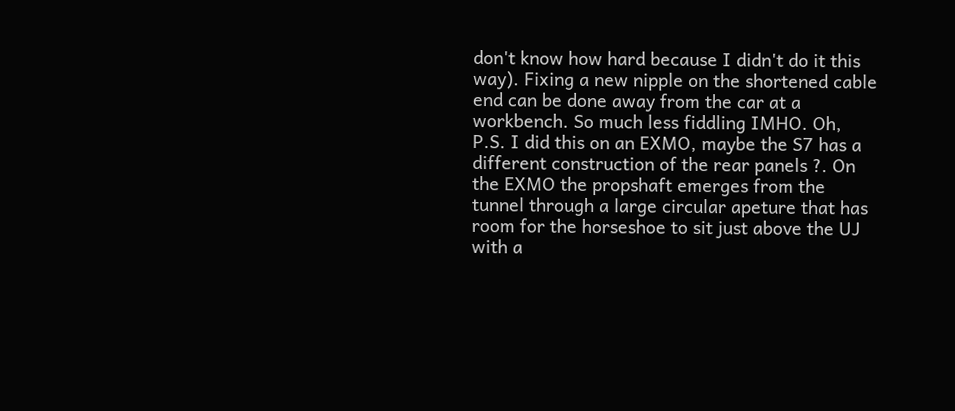don't know how hard because I didn't do it this way). Fixing a new nipple on the shortened cable end can be done away from the car at a workbench. So much less fiddling IMHO. Oh, P.S. I did this on an EXMO, maybe the S7 has a different construction of the rear panels ?. On the EXMO the propshaft emerges from the tunnel through a large circular apeture that has room for the horseshoe to sit just above the UJ with a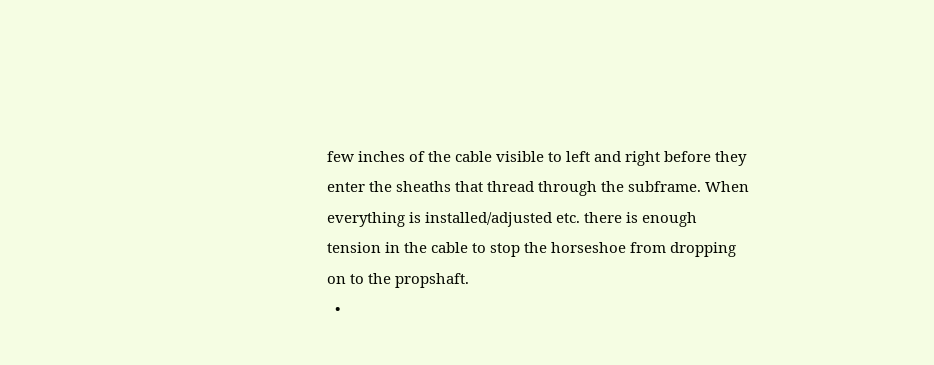few inches of the cable visible to left and right before they enter the sheaths that thread through the subframe. When everything is installed/adjusted etc. there is enough tension in the cable to stop the horseshoe from dropping on to the propshaft.
  •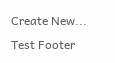Create New...
Test Footer